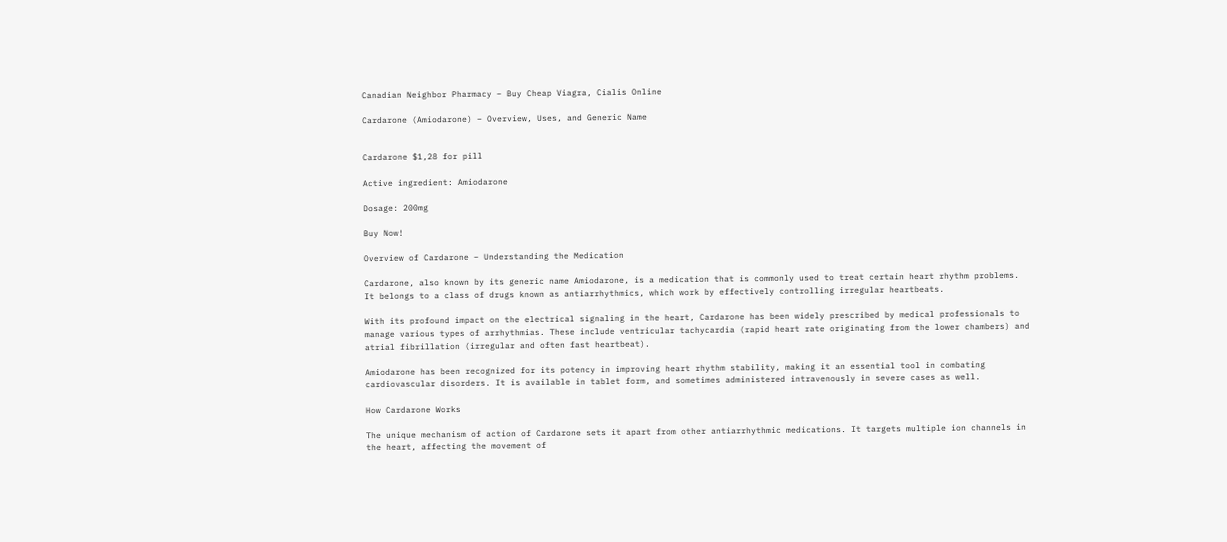Canadian Neighbor Pharmacy – Buy Cheap Viagra, Cialis Online

Cardarone (Amiodarone) – Overview, Uses, and Generic Name


Cardarone $1,28 for pill

Active ingredient: Amiodarone

Dosage: 200mg

Buy Now!

Overview of Cardarone – Understanding the Medication

Cardarone, also known by its generic name Amiodarone, is a medication that is commonly used to treat certain heart rhythm problems. It belongs to a class of drugs known as antiarrhythmics, which work by effectively controlling irregular heartbeats.

With its profound impact on the electrical signaling in the heart, Cardarone has been widely prescribed by medical professionals to manage various types of arrhythmias. These include ventricular tachycardia (rapid heart rate originating from the lower chambers) and atrial fibrillation (irregular and often fast heartbeat).

Amiodarone has been recognized for its potency in improving heart rhythm stability, making it an essential tool in combating cardiovascular disorders. It is available in tablet form, and sometimes administered intravenously in severe cases as well.

How Cardarone Works

The unique mechanism of action of Cardarone sets it apart from other antiarrhythmic medications. It targets multiple ion channels in the heart, affecting the movement of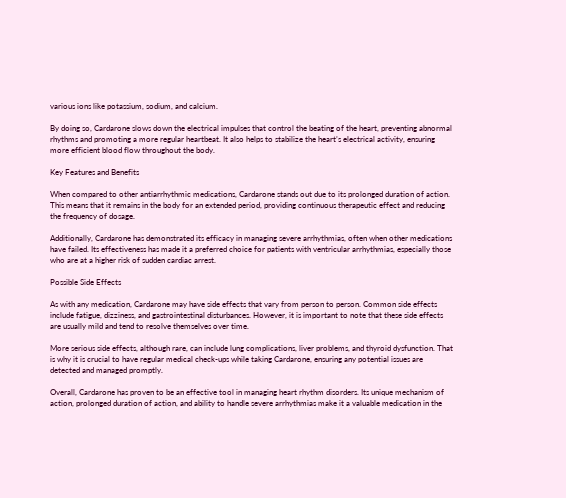various ions like potassium, sodium, and calcium.

By doing so, Cardarone slows down the electrical impulses that control the beating of the heart, preventing abnormal rhythms and promoting a more regular heartbeat. It also helps to stabilize the heart’s electrical activity, ensuring more efficient blood flow throughout the body.

Key Features and Benefits

When compared to other antiarrhythmic medications, Cardarone stands out due to its prolonged duration of action. This means that it remains in the body for an extended period, providing continuous therapeutic effect and reducing the frequency of dosage.

Additionally, Cardarone has demonstrated its efficacy in managing severe arrhythmias, often when other medications have failed. Its effectiveness has made it a preferred choice for patients with ventricular arrhythmias, especially those who are at a higher risk of sudden cardiac arrest.

Possible Side Effects

As with any medication, Cardarone may have side effects that vary from person to person. Common side effects include fatigue, dizziness, and gastrointestinal disturbances. However, it is important to note that these side effects are usually mild and tend to resolve themselves over time.

More serious side effects, although rare, can include lung complications, liver problems, and thyroid dysfunction. That is why it is crucial to have regular medical check-ups while taking Cardarone, ensuring any potential issues are detected and managed promptly.

Overall, Cardarone has proven to be an effective tool in managing heart rhythm disorders. Its unique mechanism of action, prolonged duration of action, and ability to handle severe arrhythmias make it a valuable medication in the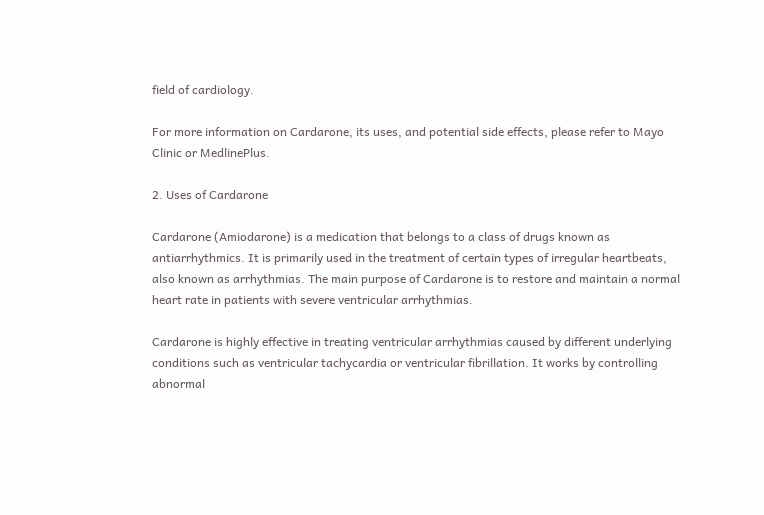field of cardiology.

For more information on Cardarone, its uses, and potential side effects, please refer to Mayo Clinic or MedlinePlus.

2. Uses of Cardarone

Cardarone (Amiodarone) is a medication that belongs to a class of drugs known as antiarrhythmics. It is primarily used in the treatment of certain types of irregular heartbeats, also known as arrhythmias. The main purpose of Cardarone is to restore and maintain a normal heart rate in patients with severe ventricular arrhythmias.

Cardarone is highly effective in treating ventricular arrhythmias caused by different underlying conditions such as ventricular tachycardia or ventricular fibrillation. It works by controlling abnormal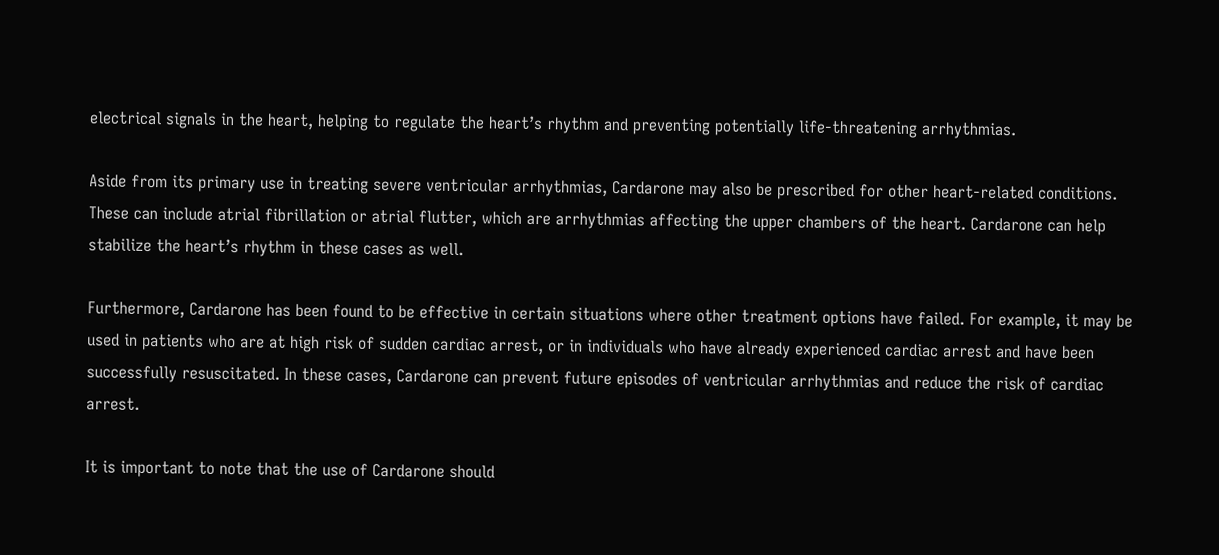electrical signals in the heart, helping to regulate the heart’s rhythm and preventing potentially life-threatening arrhythmias.

Aside from its primary use in treating severe ventricular arrhythmias, Cardarone may also be prescribed for other heart-related conditions. These can include atrial fibrillation or atrial flutter, which are arrhythmias affecting the upper chambers of the heart. Cardarone can help stabilize the heart’s rhythm in these cases as well.

Furthermore, Cardarone has been found to be effective in certain situations where other treatment options have failed. For example, it may be used in patients who are at high risk of sudden cardiac arrest, or in individuals who have already experienced cardiac arrest and have been successfully resuscitated. In these cases, Cardarone can prevent future episodes of ventricular arrhythmias and reduce the risk of cardiac arrest.

It is important to note that the use of Cardarone should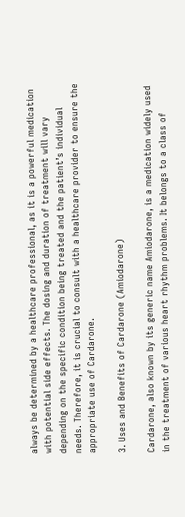always be determined by a healthcare professional, as it is a powerful medication with potential side effects. The dosing and duration of treatment will vary depending on the specific condition being treated and the patient’s individual needs. Therefore, it is crucial to consult with a healthcare provider to ensure the appropriate use of Cardarone.

3. Uses and Benefits of Cardarone (Amiodarone)

Cardarone, also known by its generic name Amiodarone, is a medication widely used in the treatment of various heart rhythm problems. It belongs to a class of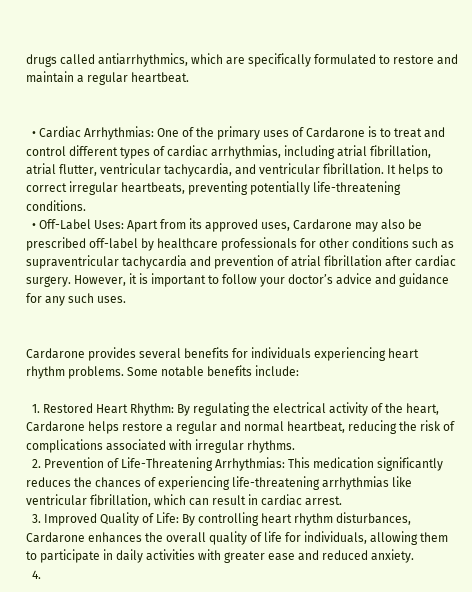drugs called antiarrhythmics, which are specifically formulated to restore and maintain a regular heartbeat.


  • Cardiac Arrhythmias: One of the primary uses of Cardarone is to treat and control different types of cardiac arrhythmias, including atrial fibrillation, atrial flutter, ventricular tachycardia, and ventricular fibrillation. It helps to correct irregular heartbeats, preventing potentially life-threatening conditions.
  • Off-Label Uses: Apart from its approved uses, Cardarone may also be prescribed off-label by healthcare professionals for other conditions such as supraventricular tachycardia and prevention of atrial fibrillation after cardiac surgery. However, it is important to follow your doctor’s advice and guidance for any such uses.


Cardarone provides several benefits for individuals experiencing heart rhythm problems. Some notable benefits include:

  1. Restored Heart Rhythm: By regulating the electrical activity of the heart, Cardarone helps restore a regular and normal heartbeat, reducing the risk of complications associated with irregular rhythms.
  2. Prevention of Life-Threatening Arrhythmias: This medication significantly reduces the chances of experiencing life-threatening arrhythmias like ventricular fibrillation, which can result in cardiac arrest.
  3. Improved Quality of Life: By controlling heart rhythm disturbances, Cardarone enhances the overall quality of life for individuals, allowing them to participate in daily activities with greater ease and reduced anxiety.
  4.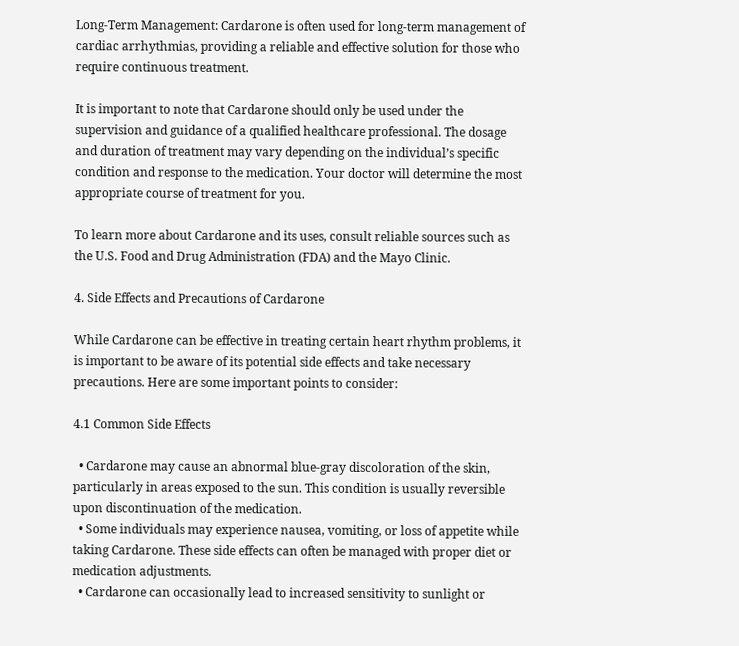Long-Term Management: Cardarone is often used for long-term management of cardiac arrhythmias, providing a reliable and effective solution for those who require continuous treatment.

It is important to note that Cardarone should only be used under the supervision and guidance of a qualified healthcare professional. The dosage and duration of treatment may vary depending on the individual’s specific condition and response to the medication. Your doctor will determine the most appropriate course of treatment for you.

To learn more about Cardarone and its uses, consult reliable sources such as the U.S. Food and Drug Administration (FDA) and the Mayo Clinic.

4. Side Effects and Precautions of Cardarone

While Cardarone can be effective in treating certain heart rhythm problems, it is important to be aware of its potential side effects and take necessary precautions. Here are some important points to consider:

4.1 Common Side Effects

  • Cardarone may cause an abnormal blue-gray discoloration of the skin, particularly in areas exposed to the sun. This condition is usually reversible upon discontinuation of the medication.
  • Some individuals may experience nausea, vomiting, or loss of appetite while taking Cardarone. These side effects can often be managed with proper diet or medication adjustments.
  • Cardarone can occasionally lead to increased sensitivity to sunlight or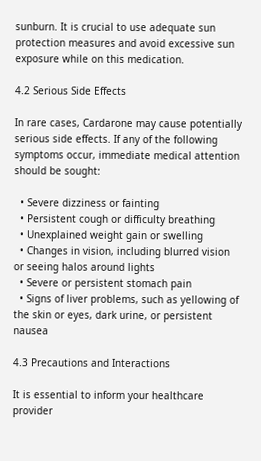sunburn. It is crucial to use adequate sun protection measures and avoid excessive sun exposure while on this medication.

4.2 Serious Side Effects

In rare cases, Cardarone may cause potentially serious side effects. If any of the following symptoms occur, immediate medical attention should be sought:

  • Severe dizziness or fainting
  • Persistent cough or difficulty breathing
  • Unexplained weight gain or swelling
  • Changes in vision, including blurred vision or seeing halos around lights
  • Severe or persistent stomach pain
  • Signs of liver problems, such as yellowing of the skin or eyes, dark urine, or persistent nausea

4.3 Precautions and Interactions

It is essential to inform your healthcare provider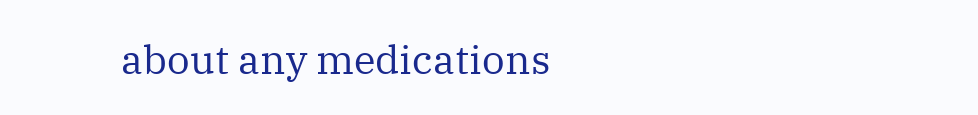about any medications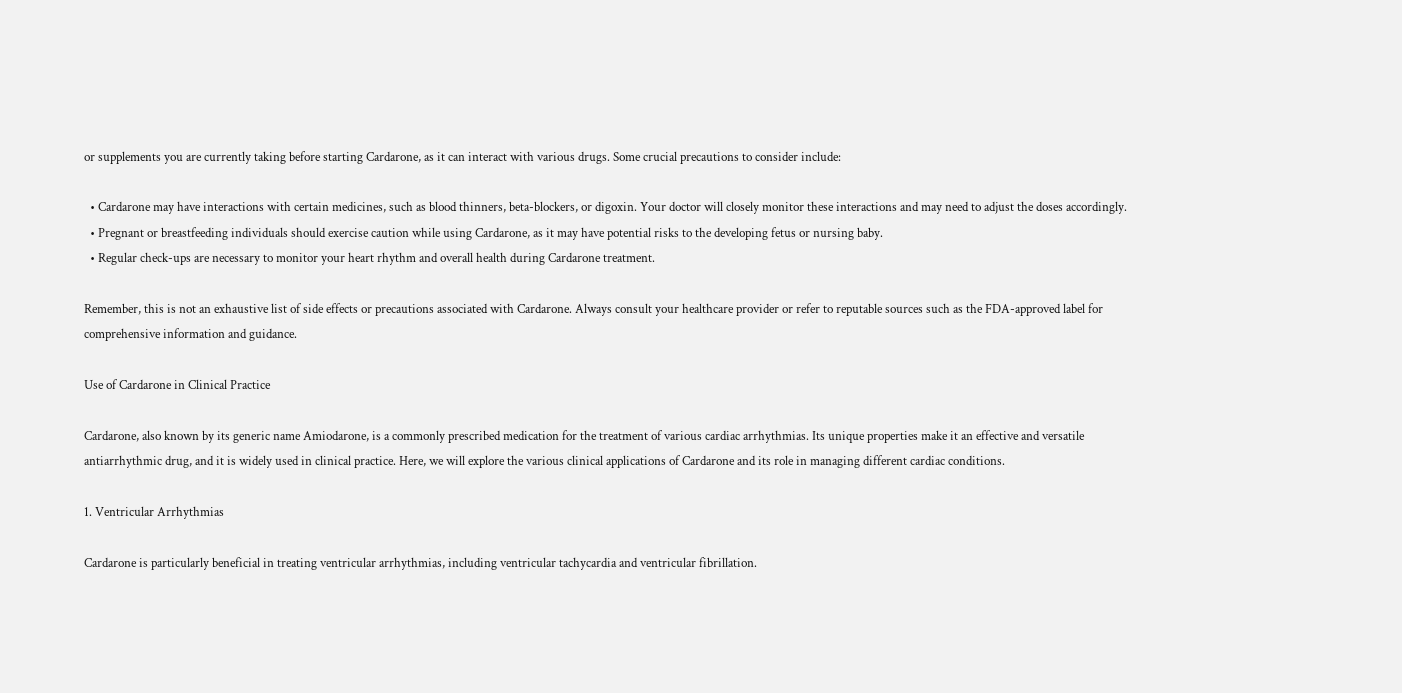or supplements you are currently taking before starting Cardarone, as it can interact with various drugs. Some crucial precautions to consider include:

  • Cardarone may have interactions with certain medicines, such as blood thinners, beta-blockers, or digoxin. Your doctor will closely monitor these interactions and may need to adjust the doses accordingly.
  • Pregnant or breastfeeding individuals should exercise caution while using Cardarone, as it may have potential risks to the developing fetus or nursing baby.
  • Regular check-ups are necessary to monitor your heart rhythm and overall health during Cardarone treatment.

Remember, this is not an exhaustive list of side effects or precautions associated with Cardarone. Always consult your healthcare provider or refer to reputable sources such as the FDA-approved label for comprehensive information and guidance.

Use of Cardarone in Clinical Practice

Cardarone, also known by its generic name Amiodarone, is a commonly prescribed medication for the treatment of various cardiac arrhythmias. Its unique properties make it an effective and versatile antiarrhythmic drug, and it is widely used in clinical practice. Here, we will explore the various clinical applications of Cardarone and its role in managing different cardiac conditions.

1. Ventricular Arrhythmias

Cardarone is particularly beneficial in treating ventricular arrhythmias, including ventricular tachycardia and ventricular fibrillation.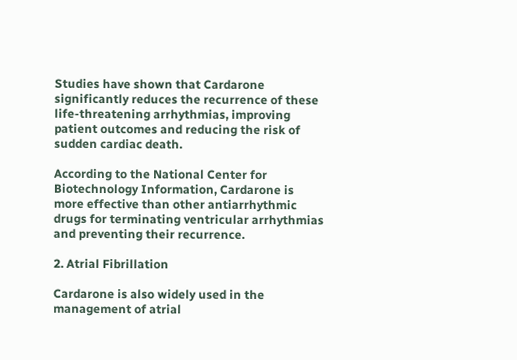Studies have shown that Cardarone significantly reduces the recurrence of these life-threatening arrhythmias, improving patient outcomes and reducing the risk of sudden cardiac death.

According to the National Center for Biotechnology Information, Cardarone is more effective than other antiarrhythmic drugs for terminating ventricular arrhythmias and preventing their recurrence.

2. Atrial Fibrillation

Cardarone is also widely used in the management of atrial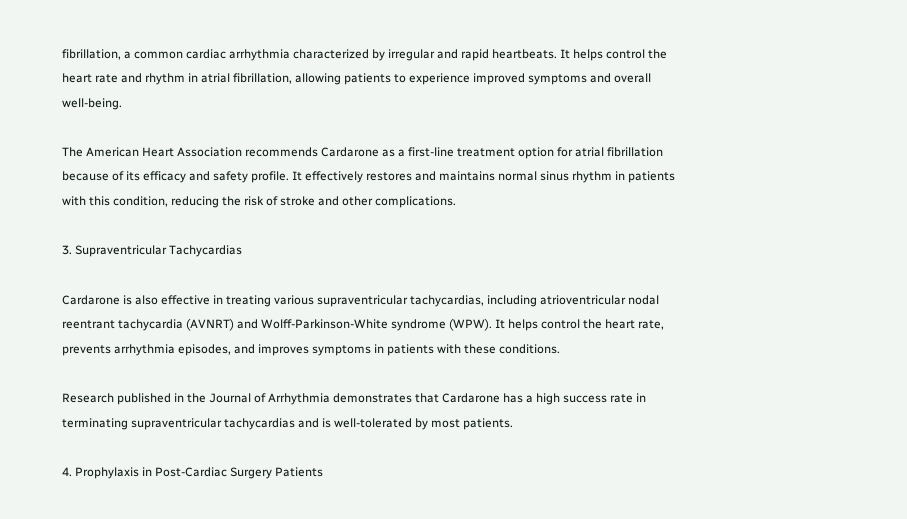fibrillation, a common cardiac arrhythmia characterized by irregular and rapid heartbeats. It helps control the heart rate and rhythm in atrial fibrillation, allowing patients to experience improved symptoms and overall well-being.

The American Heart Association recommends Cardarone as a first-line treatment option for atrial fibrillation because of its efficacy and safety profile. It effectively restores and maintains normal sinus rhythm in patients with this condition, reducing the risk of stroke and other complications.

3. Supraventricular Tachycardias

Cardarone is also effective in treating various supraventricular tachycardias, including atrioventricular nodal reentrant tachycardia (AVNRT) and Wolff-Parkinson-White syndrome (WPW). It helps control the heart rate, prevents arrhythmia episodes, and improves symptoms in patients with these conditions.

Research published in the Journal of Arrhythmia demonstrates that Cardarone has a high success rate in terminating supraventricular tachycardias and is well-tolerated by most patients.

4. Prophylaxis in Post-Cardiac Surgery Patients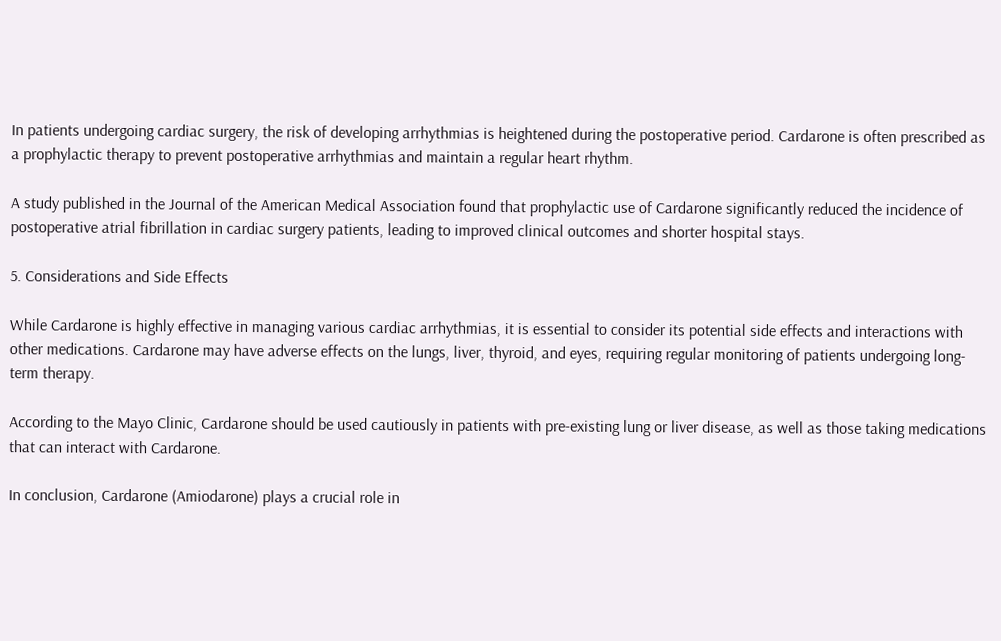In patients undergoing cardiac surgery, the risk of developing arrhythmias is heightened during the postoperative period. Cardarone is often prescribed as a prophylactic therapy to prevent postoperative arrhythmias and maintain a regular heart rhythm.

A study published in the Journal of the American Medical Association found that prophylactic use of Cardarone significantly reduced the incidence of postoperative atrial fibrillation in cardiac surgery patients, leading to improved clinical outcomes and shorter hospital stays.

5. Considerations and Side Effects

While Cardarone is highly effective in managing various cardiac arrhythmias, it is essential to consider its potential side effects and interactions with other medications. Cardarone may have adverse effects on the lungs, liver, thyroid, and eyes, requiring regular monitoring of patients undergoing long-term therapy.

According to the Mayo Clinic, Cardarone should be used cautiously in patients with pre-existing lung or liver disease, as well as those taking medications that can interact with Cardarone.

In conclusion, Cardarone (Amiodarone) plays a crucial role in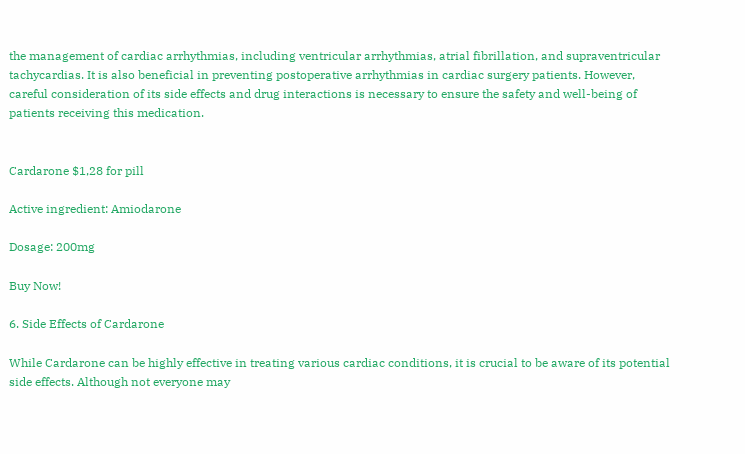the management of cardiac arrhythmias, including ventricular arrhythmias, atrial fibrillation, and supraventricular tachycardias. It is also beneficial in preventing postoperative arrhythmias in cardiac surgery patients. However, careful consideration of its side effects and drug interactions is necessary to ensure the safety and well-being of patients receiving this medication.


Cardarone $1,28 for pill

Active ingredient: Amiodarone

Dosage: 200mg

Buy Now!

6. Side Effects of Cardarone

While Cardarone can be highly effective in treating various cardiac conditions, it is crucial to be aware of its potential side effects. Although not everyone may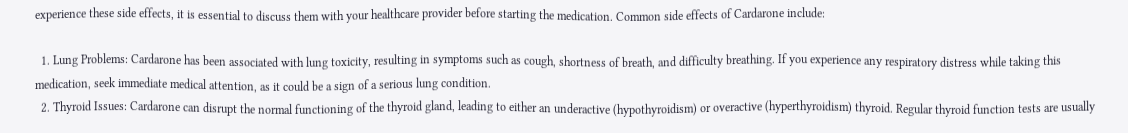experience these side effects, it is essential to discuss them with your healthcare provider before starting the medication. Common side effects of Cardarone include:

  1. Lung Problems: Cardarone has been associated with lung toxicity, resulting in symptoms such as cough, shortness of breath, and difficulty breathing. If you experience any respiratory distress while taking this medication, seek immediate medical attention, as it could be a sign of a serious lung condition.
  2. Thyroid Issues: Cardarone can disrupt the normal functioning of the thyroid gland, leading to either an underactive (hypothyroidism) or overactive (hyperthyroidism) thyroid. Regular thyroid function tests are usually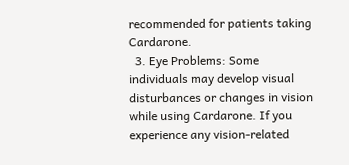recommended for patients taking Cardarone.
  3. Eye Problems: Some individuals may develop visual disturbances or changes in vision while using Cardarone. If you experience any vision-related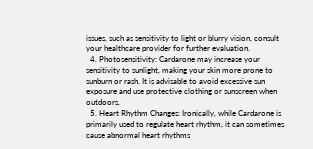issues, such as sensitivity to light or blurry vision, consult your healthcare provider for further evaluation.
  4. Photosensitivity: Cardarone may increase your sensitivity to sunlight, making your skin more prone to sunburn or rash. It is advisable to avoid excessive sun exposure and use protective clothing or sunscreen when outdoors.
  5. Heart Rhythm Changes: Ironically, while Cardarone is primarily used to regulate heart rhythm, it can sometimes cause abnormal heart rhythms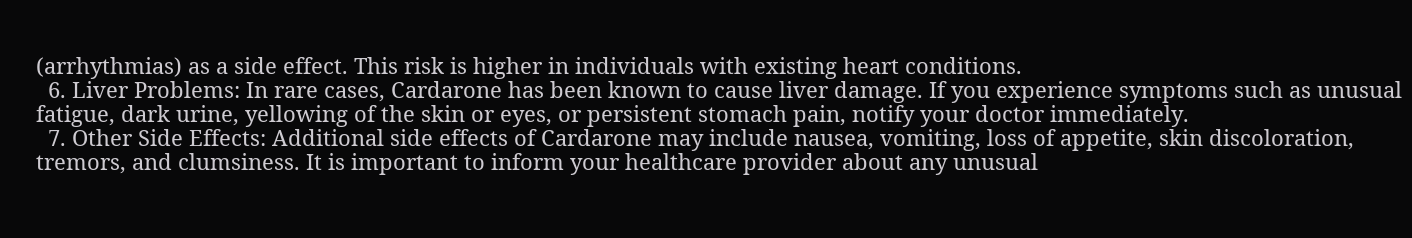(arrhythmias) as a side effect. This risk is higher in individuals with existing heart conditions.
  6. Liver Problems: In rare cases, Cardarone has been known to cause liver damage. If you experience symptoms such as unusual fatigue, dark urine, yellowing of the skin or eyes, or persistent stomach pain, notify your doctor immediately.
  7. Other Side Effects: Additional side effects of Cardarone may include nausea, vomiting, loss of appetite, skin discoloration, tremors, and clumsiness. It is important to inform your healthcare provider about any unusual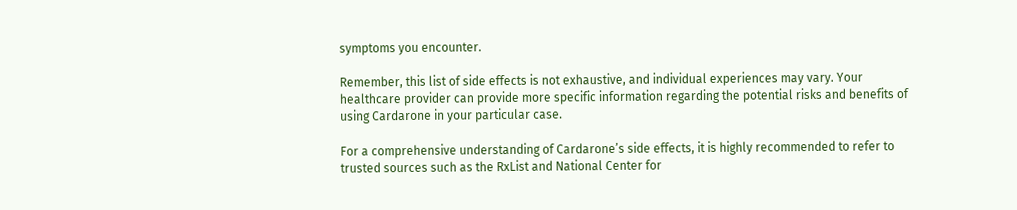symptoms you encounter.

Remember, this list of side effects is not exhaustive, and individual experiences may vary. Your healthcare provider can provide more specific information regarding the potential risks and benefits of using Cardarone in your particular case.

For a comprehensive understanding of Cardarone’s side effects, it is highly recommended to refer to trusted sources such as the RxList and National Center for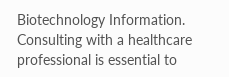Biotechnology Information. Consulting with a healthcare professional is essential to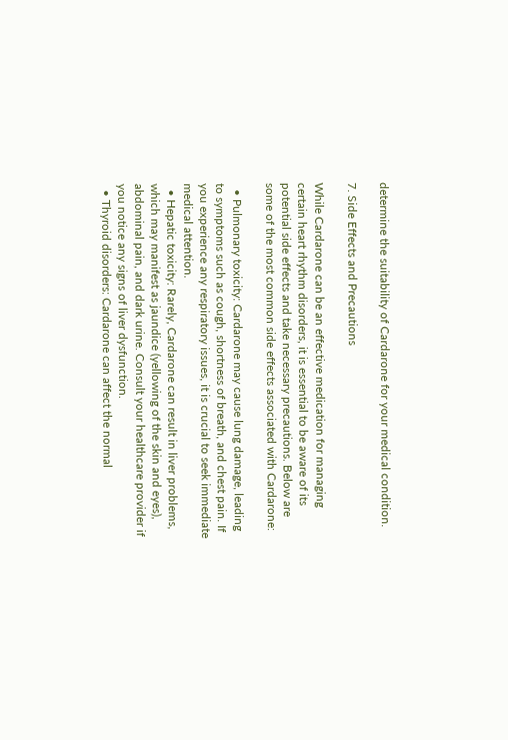determine the suitability of Cardarone for your medical condition.

7. Side Effects and Precautions

While Cardarone can be an effective medication for managing certain heart rhythm disorders, it is essential to be aware of its potential side effects and take necessary precautions. Below are some of the most common side effects associated with Cardarone:

  • Pulmonary toxicity: Cardarone may cause lung damage, leading to symptoms such as cough, shortness of breath, and chest pain. If you experience any respiratory issues, it is crucial to seek immediate medical attention.
  • Hepatic toxicity: Rarely, Cardarone can result in liver problems, which may manifest as jaundice (yellowing of the skin and eyes), abdominal pain, and dark urine. Consult your healthcare provider if you notice any signs of liver dysfunction.
  • Thyroid disorders: Cardarone can affect the normal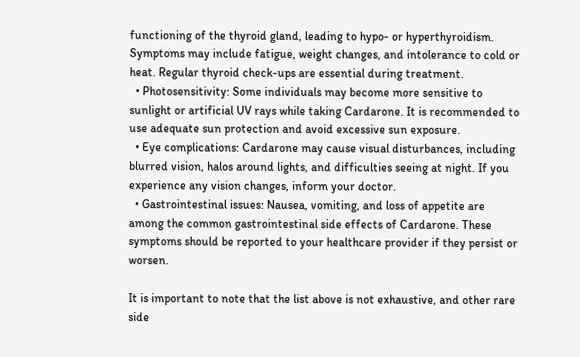functioning of the thyroid gland, leading to hypo- or hyperthyroidism. Symptoms may include fatigue, weight changes, and intolerance to cold or heat. Regular thyroid check-ups are essential during treatment.
  • Photosensitivity: Some individuals may become more sensitive to sunlight or artificial UV rays while taking Cardarone. It is recommended to use adequate sun protection and avoid excessive sun exposure.
  • Eye complications: Cardarone may cause visual disturbances, including blurred vision, halos around lights, and difficulties seeing at night. If you experience any vision changes, inform your doctor.
  • Gastrointestinal issues: Nausea, vomiting, and loss of appetite are among the common gastrointestinal side effects of Cardarone. These symptoms should be reported to your healthcare provider if they persist or worsen.

It is important to note that the list above is not exhaustive, and other rare side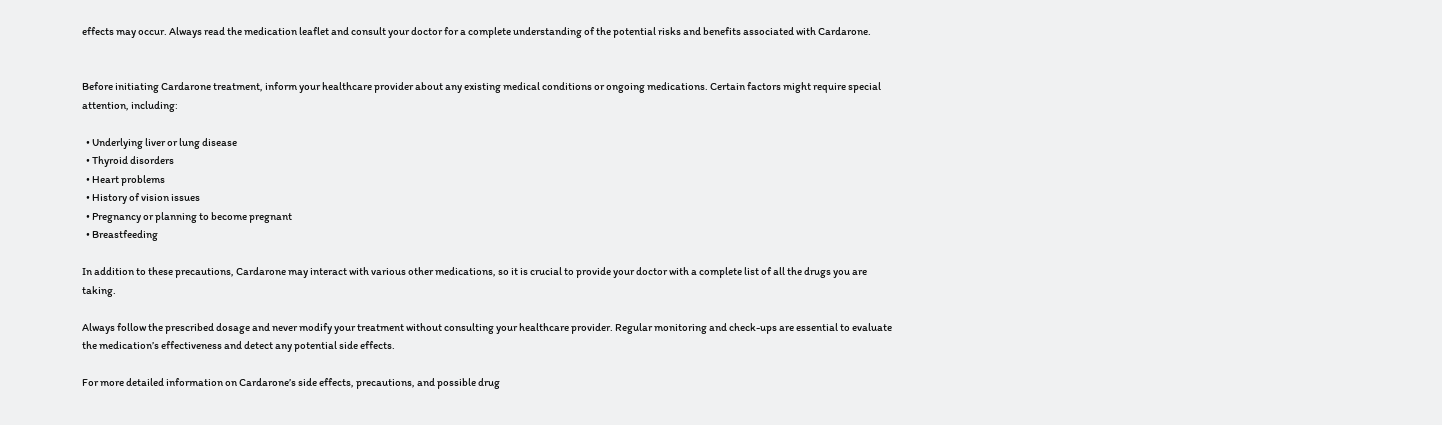effects may occur. Always read the medication leaflet and consult your doctor for a complete understanding of the potential risks and benefits associated with Cardarone.


Before initiating Cardarone treatment, inform your healthcare provider about any existing medical conditions or ongoing medications. Certain factors might require special attention, including:

  • Underlying liver or lung disease
  • Thyroid disorders
  • Heart problems
  • History of vision issues
  • Pregnancy or planning to become pregnant
  • Breastfeeding

In addition to these precautions, Cardarone may interact with various other medications, so it is crucial to provide your doctor with a complete list of all the drugs you are taking.

Always follow the prescribed dosage and never modify your treatment without consulting your healthcare provider. Regular monitoring and check-ups are essential to evaluate the medication’s effectiveness and detect any potential side effects.

For more detailed information on Cardarone’s side effects, precautions, and possible drug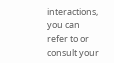interactions, you can refer to or consult your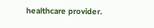healthcare provider.